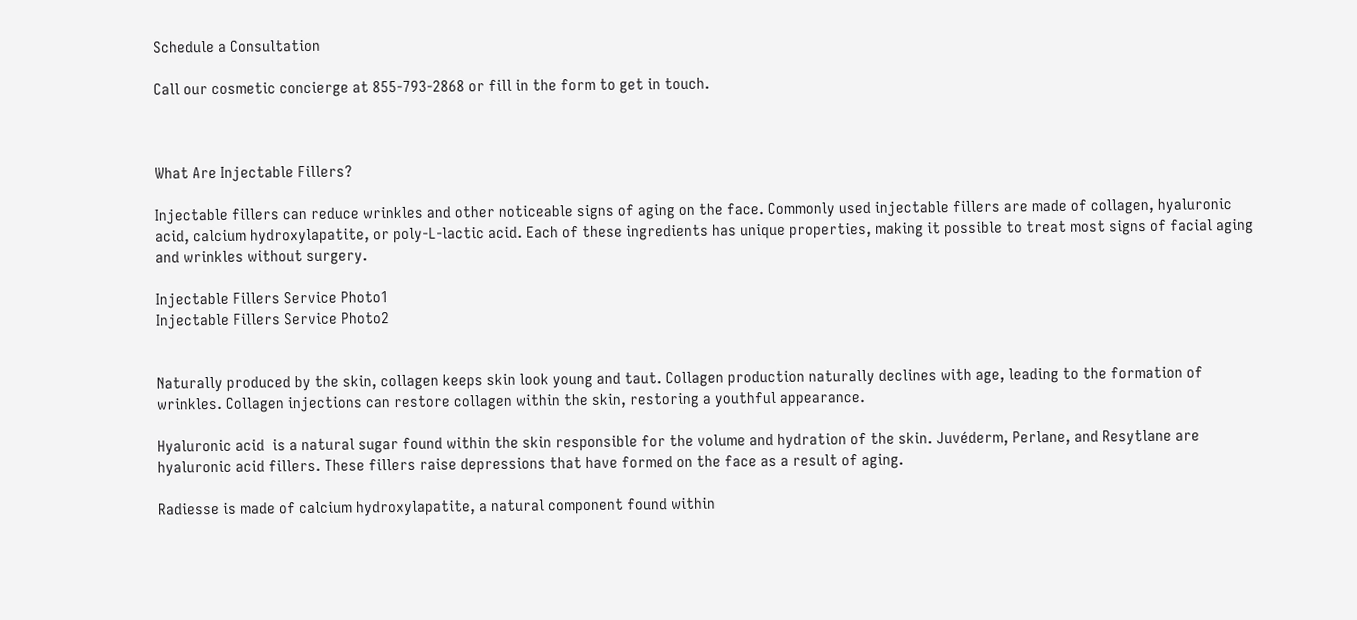Schedule a Consultation

Call our cosmetic concierge at 855-793-2868 or fill in the form to get in touch.



What Are Injectable Fillers?

Injectable fillers can reduce wrinkles and other noticeable signs of aging on the face. Commonly used injectable fillers are made of collagen, hyaluronic acid, calcium hydroxylapatite, or poly-L-lactic acid. Each of these ingredients has unique properties, making it possible to treat most signs of facial aging and wrinkles without surgery.

Injectable Fillers Service Photo1
Injectable Fillers Service Photo2


Naturally produced by the skin, collagen keeps skin look young and taut. Collagen production naturally declines with age, leading to the formation of wrinkles. Collagen injections can restore collagen within the skin, restoring a youthful appearance.

Hyaluronic acid  is a natural sugar found within the skin responsible for the volume and hydration of the skin. Juvéderm, Perlane, and Resytlane are hyaluronic acid fillers. These fillers raise depressions that have formed on the face as a result of aging.

Radiesse is made of calcium hydroxylapatite, a natural component found within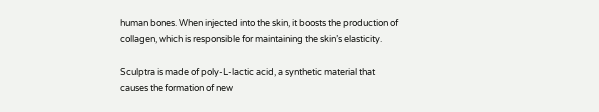human bones. When injected into the skin, it boosts the production of collagen, which is responsible for maintaining the skin’s elasticity.

Sculptra is made of poly-L-lactic acid, a synthetic material that causes the formation of new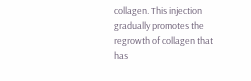collagen. This injection gradually promotes the regrowth of collagen that has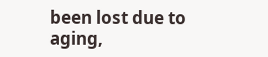been lost due to aging,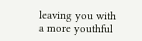leaving you with a more youthful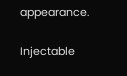appearance.

Injectable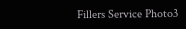Fillers Service Photo3